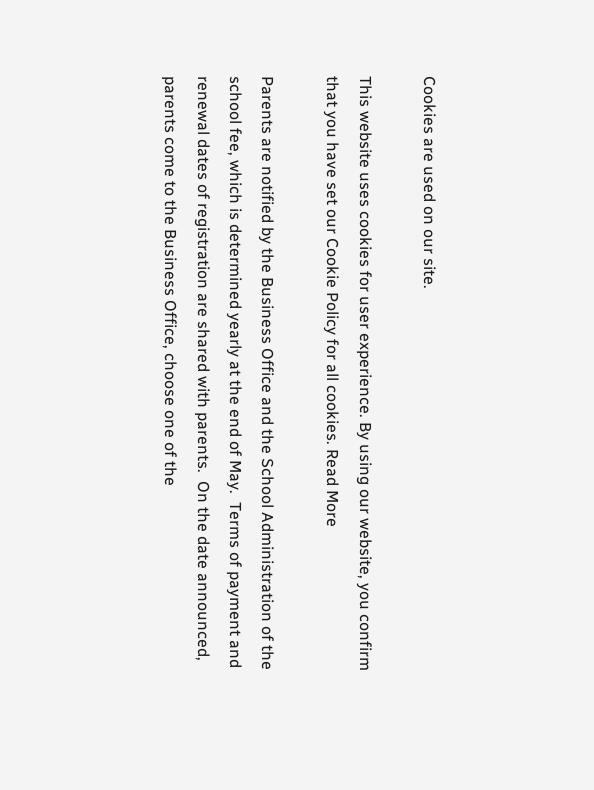Cookies are used on our site.

This website uses cookies for user experience. By using our website, you confirm that you have set our Cookie Policy for all cookies. Read More

Parents are notified by the Business Office and the School Administration of the school fee, which is determined yearly at the end of May.  Terms of payment and renewal dates of registration are shared with parents.  On the date announced, parents come to the Business Office, choose one of the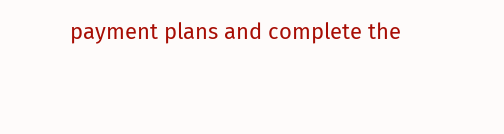payment plans and complete the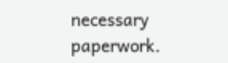necessary paperwork.